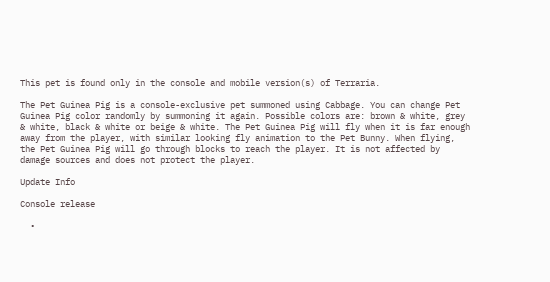This pet is found only in the console and mobile version(s) of Terraria.

The Pet Guinea Pig is a console-exclusive pet summoned using Cabbage. You can change Pet Guinea Pig color randomly by summoning it again. Possible colors are: brown & white, grey & white, black & white or beige & white. The Pet Guinea Pig will fly when it is far enough away from the player, with similar looking fly animation to the Pet Bunny. When flying, the Pet Guinea Pig will go through blocks to reach the player. It is not affected by damage sources and does not protect the player.

Update Info

Console release

  •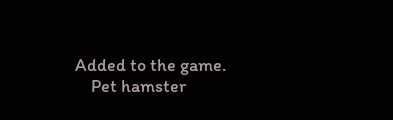Added to the game.
    Pet hamster